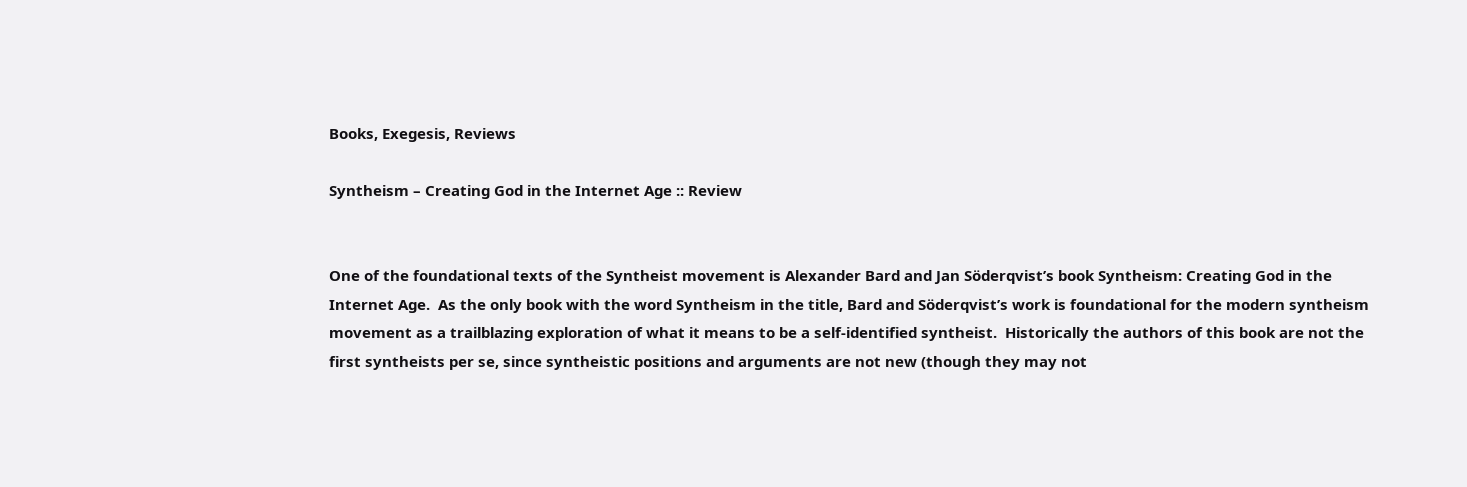Books, Exegesis, Reviews

Syntheism – Creating God in the Internet Age :: Review


One of the foundational texts of the Syntheist movement is Alexander Bard and Jan Söderqvist’s book Syntheism: Creating God in the Internet Age.  As the only book with the word Syntheism in the title, Bard and Söderqvist’s work is foundational for the modern syntheism movement as a trailblazing exploration of what it means to be a self-identified syntheist.  Historically the authors of this book are not the first syntheists per se, since syntheistic positions and arguments are not new (though they may not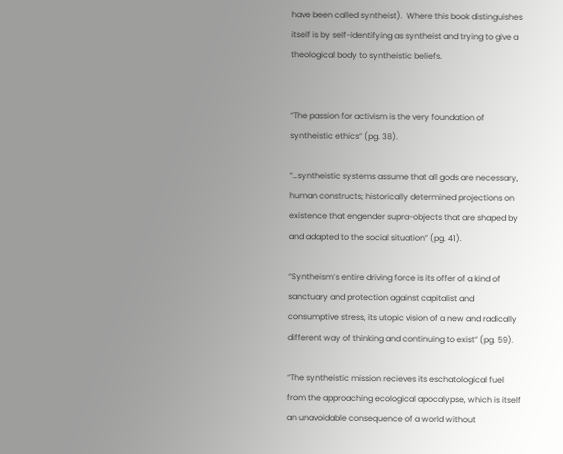have been called syntheist).  Where this book distinguishes itself is by self-identifying as syntheist and trying to give a theological body to syntheistic beliefs.


“The passion for activism is the very foundation of syntheistic ethics” (pg. 38).

“…syntheistic systems assume that all gods are necessary, human constructs; historically determined projections on existence that engender supra-objects that are shaped by and adapted to the social situation” (pg. 41).

“Syntheism’s entire driving force is its offer of a kind of sanctuary and protection against capitalist and consumptive stress, its utopic vision of a new and radically different way of thinking and continuing to exist” (pg. 59).

“The syntheistic mission recieves its eschatological fuel from the approaching ecological apocalypse, which is itself an unavoidable consequence of a world without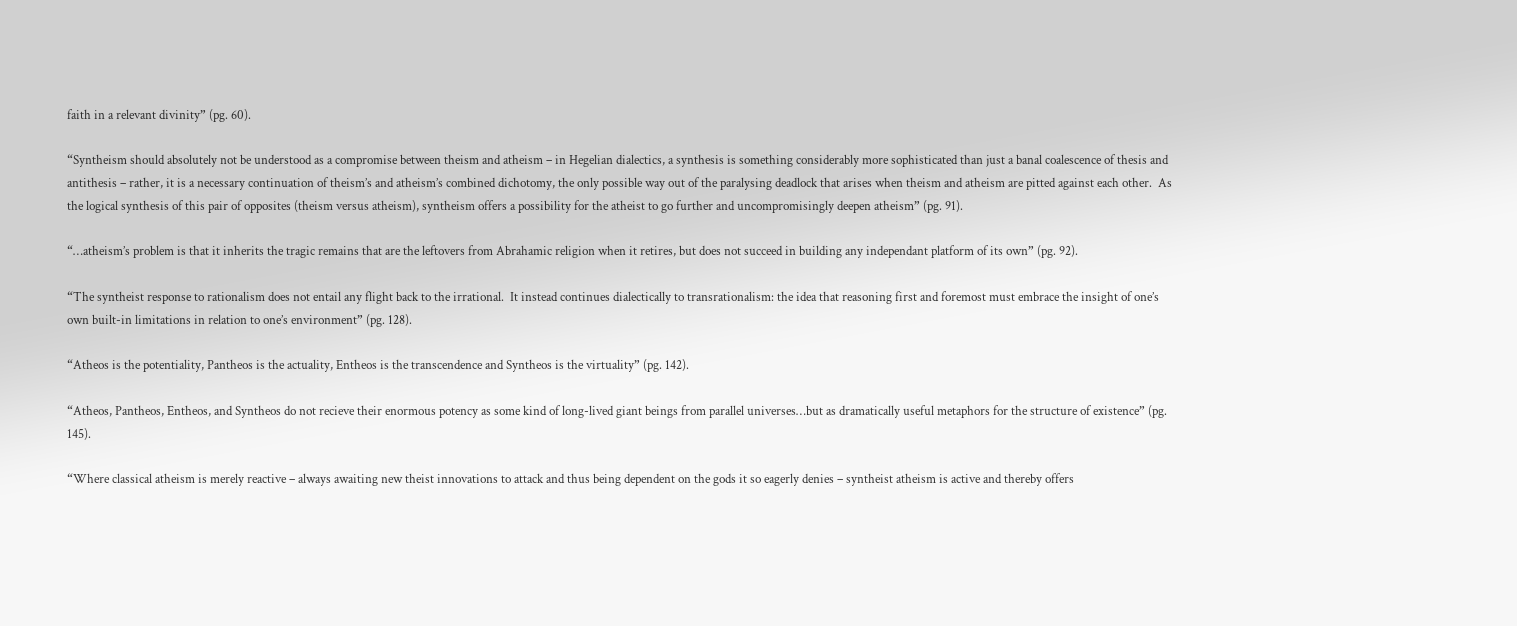faith in a relevant divinity” (pg. 60).

“Syntheism should absolutely not be understood as a compromise between theism and atheism – in Hegelian dialectics, a synthesis is something considerably more sophisticated than just a banal coalescence of thesis and antithesis – rather, it is a necessary continuation of theism’s and atheism’s combined dichotomy, the only possible way out of the paralysing deadlock that arises when theism and atheism are pitted against each other.  As the logical synthesis of this pair of opposites (theism versus atheism), syntheism offers a possibility for the atheist to go further and uncompromisingly deepen atheism” (pg. 91).

“…atheism’s problem is that it inherits the tragic remains that are the leftovers from Abrahamic religion when it retires, but does not succeed in building any independant platform of its own” (pg. 92).

“The syntheist response to rationalism does not entail any flight back to the irrational.  It instead continues dialectically to transrationalism: the idea that reasoning first and foremost must embrace the insight of one’s own built-in limitations in relation to one’s environment” (pg. 128).

“Atheos is the potentiality, Pantheos is the actuality, Entheos is the transcendence and Syntheos is the virtuality” (pg. 142).

“Atheos, Pantheos, Entheos, and Syntheos do not recieve their enormous potency as some kind of long-lived giant beings from parallel universes…but as dramatically useful metaphors for the structure of existence” (pg. 145).

“Where classical atheism is merely reactive – always awaiting new theist innovations to attack and thus being dependent on the gods it so eagerly denies – syntheist atheism is active and thereby offers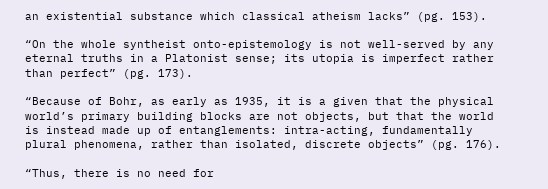an existential substance which classical atheism lacks” (pg. 153).

“On the whole syntheist onto-epistemology is not well-served by any eternal truths in a Platonist sense; its utopia is imperfect rather than perfect” (pg. 173).

“Because of Bohr, as early as 1935, it is a given that the physical world’s primary building blocks are not objects, but that the world is instead made up of entanglements: intra-acting, fundamentally plural phenomena, rather than isolated, discrete objects” (pg. 176).

“Thus, there is no need for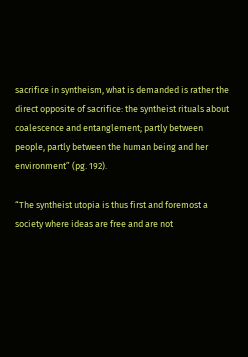sacrifice in syntheism, what is demanded is rather the direct opposite of sacrifice: the syntheist rituals about coalescence and entanglement; partly between people, partly between the human being and her environment” (pg. 192).

“The syntheist utopia is thus first and foremost a society where ideas are free and are not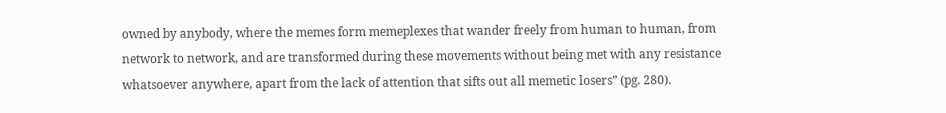owned by anybody, where the memes form memeplexes that wander freely from human to human, from network to network, and are transformed during these movements without being met with any resistance whatsoever anywhere, apart from the lack of attention that sifts out all memetic losers” (pg. 280).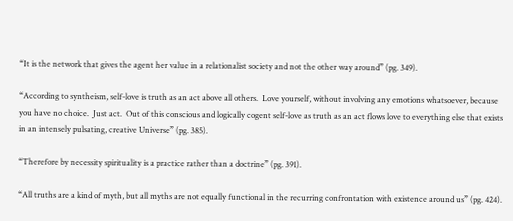“It is the network that gives the agent her value in a relationalist society and not the other way around” (pg. 349).

“According to syntheism, self-love is truth as an act above all others.  Love yourself, without involving any emotions whatsoever, because you have no choice.  Just act.  Out of this conscious and logically cogent self-love as truth as an act flows love to everything else that exists in an intensely pulsating, creative Universe” (pg. 385).

“Therefore by necessity spirituality is a practice rather than a doctrine” (pg. 391).

“All truths are a kind of myth, but all myths are not equally functional in the recurring confrontation with existence around us” (pg. 424).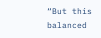“But this balanced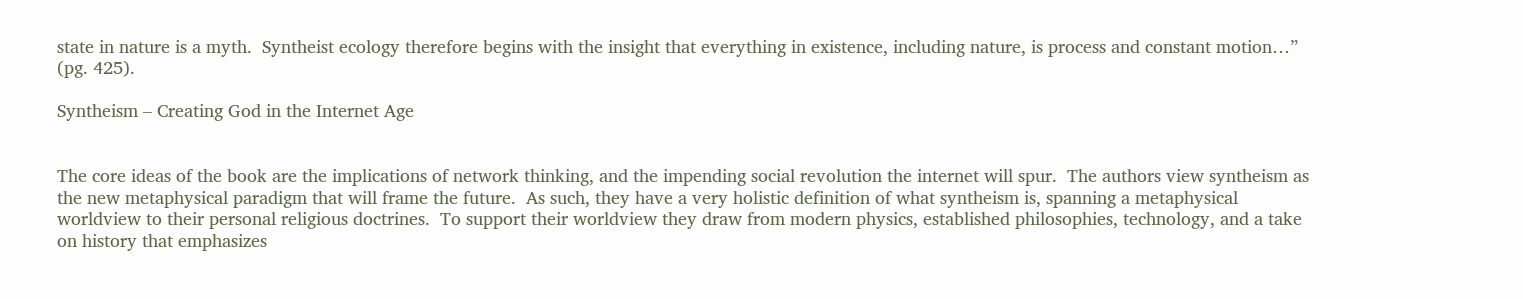state in nature is a myth.  Syntheist ecology therefore begins with the insight that everything in existence, including nature, is process and constant motion…” (pg. 425).

Syntheism – Creating God in the Internet Age


The core ideas of the book are the implications of network thinking, and the impending social revolution the internet will spur.  The authors view syntheism as the new metaphysical paradigm that will frame the future.  As such, they have a very holistic definition of what syntheism is, spanning a metaphysical worldview to their personal religious doctrines.  To support their worldview they draw from modern physics, established philosophies, technology, and a take on history that emphasizes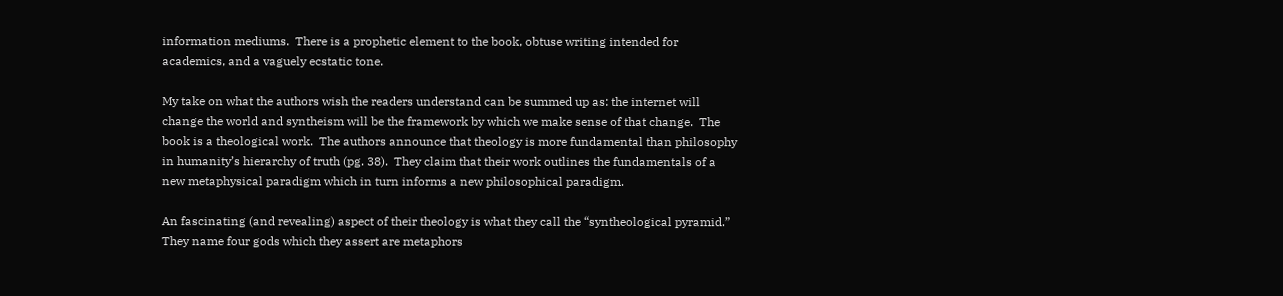information mediums.  There is a prophetic element to the book, obtuse writing intended for academics, and a vaguely ecstatic tone.

My take on what the authors wish the readers understand can be summed up as: the internet will change the world and syntheism will be the framework by which we make sense of that change.  The book is a theological work.  The authors announce that theology is more fundamental than philosophy in humanity’s hierarchy of truth (pg. 38).  They claim that their work outlines the fundamentals of a new metaphysical paradigm which in turn informs a new philosophical paradigm.

An fascinating (and revealing) aspect of their theology is what they call the “syntheological pyramid.”  They name four gods which they assert are metaphors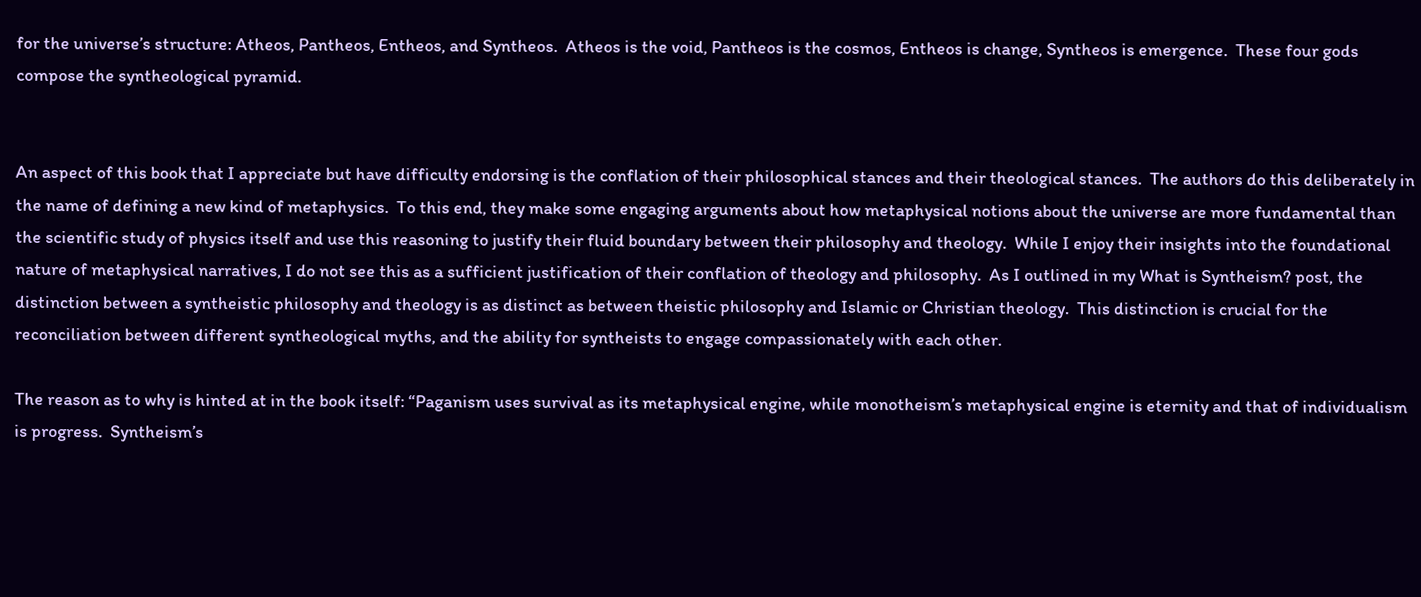for the universe’s structure: Atheos, Pantheos, Entheos, and Syntheos.  Atheos is the void, Pantheos is the cosmos, Entheos is change, Syntheos is emergence.  These four gods compose the syntheological pyramid.


An aspect of this book that I appreciate but have difficulty endorsing is the conflation of their philosophical stances and their theological stances.  The authors do this deliberately in the name of defining a new kind of metaphysics.  To this end, they make some engaging arguments about how metaphysical notions about the universe are more fundamental than the scientific study of physics itself and use this reasoning to justify their fluid boundary between their philosophy and theology.  While I enjoy their insights into the foundational nature of metaphysical narratives, I do not see this as a sufficient justification of their conflation of theology and philosophy.  As I outlined in my What is Syntheism? post, the distinction between a syntheistic philosophy and theology is as distinct as between theistic philosophy and Islamic or Christian theology.  This distinction is crucial for the reconciliation between different syntheological myths, and the ability for syntheists to engage compassionately with each other.

The reason as to why is hinted at in the book itself: “Paganism uses survival as its metaphysical engine, while monotheism’s metaphysical engine is eternity and that of individualism is progress.  Syntheism’s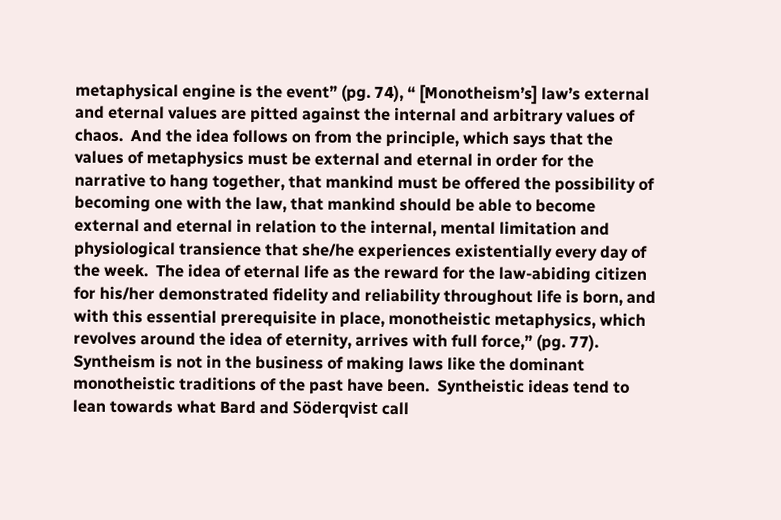metaphysical engine is the event” (pg. 74), “ [Monotheism’s] law’s external and eternal values are pitted against the internal and arbitrary values of chaos.  And the idea follows on from the principle, which says that the values of metaphysics must be external and eternal in order for the narrative to hang together, that mankind must be offered the possibility of becoming one with the law, that mankind should be able to become external and eternal in relation to the internal, mental limitation and physiological transience that she/he experiences existentially every day of the week.  The idea of eternal life as the reward for the law-abiding citizen for his/her demonstrated fidelity and reliability throughout life is born, and with this essential prerequisite in place, monotheistic metaphysics, which revolves around the idea of eternity, arrives with full force,” (pg. 77).  Syntheism is not in the business of making laws like the dominant monotheistic traditions of the past have been.  Syntheistic ideas tend to lean towards what Bard and Söderqvist call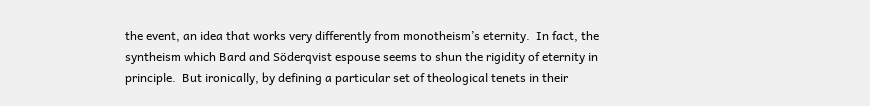the event, an idea that works very differently from monotheism’s eternity.  In fact, the syntheism which Bard and Söderqvist espouse seems to shun the rigidity of eternity in principle.  But ironically, by defining a particular set of theological tenets in their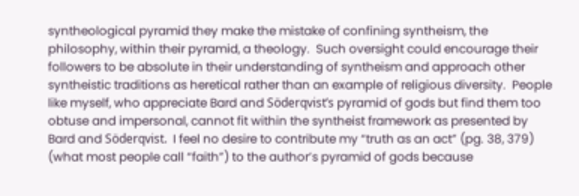syntheological pyramid they make the mistake of confining syntheism, the philosophy, within their pyramid, a theology.  Such oversight could encourage their followers to be absolute in their understanding of syntheism and approach other syntheistic traditions as heretical rather than an example of religious diversity.  People like myself, who appreciate Bard and Söderqvist’s pyramid of gods but find them too obtuse and impersonal, cannot fit within the syntheist framework as presented by Bard and Söderqvist.  I feel no desire to contribute my “truth as an act” (pg. 38, 379) (what most people call “faith”) to the author’s pyramid of gods because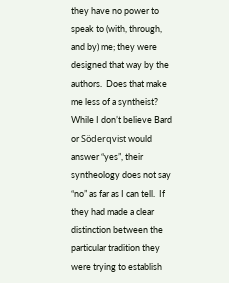they have no power to speak to (with, through, and by) me; they were designed that way by the authors.  Does that make me less of a syntheist?  While I don’t believe Bard or Söderqvist would answer “yes”, their syntheology does not say “no” as far as I can tell.  If they had made a clear distinction between the particular tradition they were trying to establish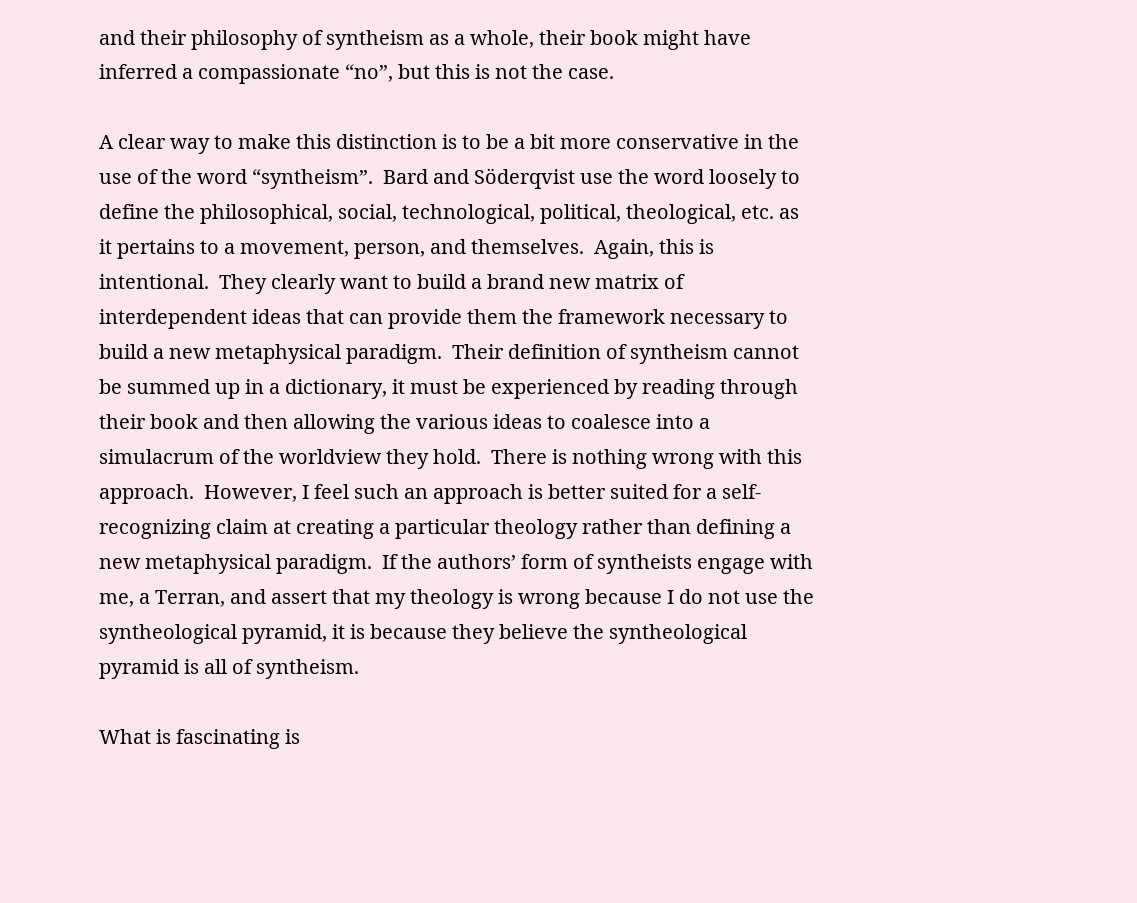and their philosophy of syntheism as a whole, their book might have inferred a compassionate “no”, but this is not the case.

A clear way to make this distinction is to be a bit more conservative in the use of the word “syntheism”.  Bard and Söderqvist use the word loosely to define the philosophical, social, technological, political, theological, etc. as it pertains to a movement, person, and themselves.  Again, this is intentional.  They clearly want to build a brand new matrix of interdependent ideas that can provide them the framework necessary to build a new metaphysical paradigm.  Their definition of syntheism cannot be summed up in a dictionary, it must be experienced by reading through their book and then allowing the various ideas to coalesce into a simulacrum of the worldview they hold.  There is nothing wrong with this approach.  However, I feel such an approach is better suited for a self-recognizing claim at creating a particular theology rather than defining a new metaphysical paradigm.  If the authors’ form of syntheists engage with me, a Terran, and assert that my theology is wrong because I do not use the syntheological pyramid, it is because they believe the syntheological pyramid is all of syntheism.

What is fascinating is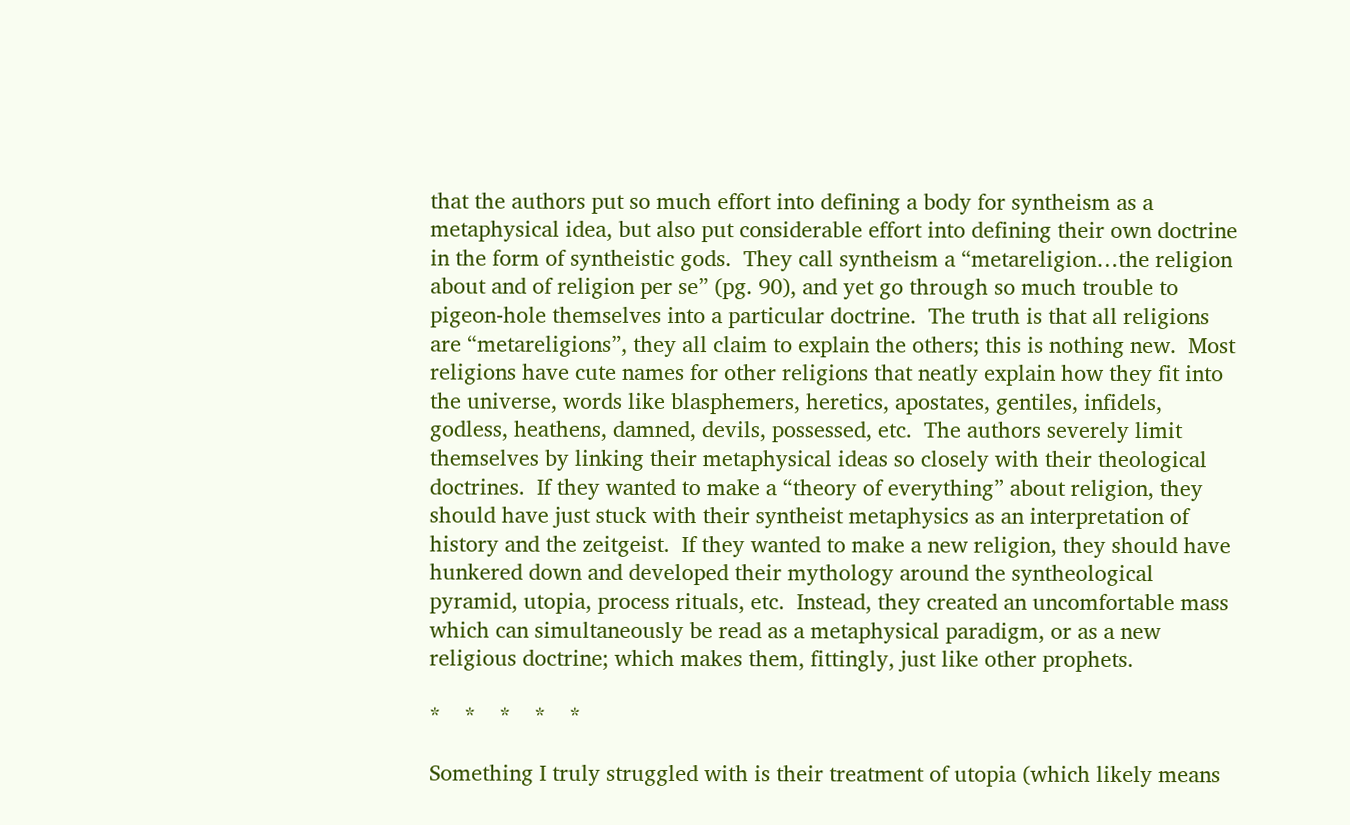that the authors put so much effort into defining a body for syntheism as a metaphysical idea, but also put considerable effort into defining their own doctrine in the form of syntheistic gods.  They call syntheism a “metareligion…the religion about and of religion per se” (pg. 90), and yet go through so much trouble to pigeon-hole themselves into a particular doctrine.  The truth is that all religions are “metareligions”, they all claim to explain the others; this is nothing new.  Most religions have cute names for other religions that neatly explain how they fit into the universe, words like blasphemers, heretics, apostates, gentiles, infidels, godless, heathens, damned, devils, possessed, etc.  The authors severely limit themselves by linking their metaphysical ideas so closely with their theological doctrines.  If they wanted to make a “theory of everything” about religion, they should have just stuck with their syntheist metaphysics as an interpretation of history and the zeitgeist.  If they wanted to make a new religion, they should have hunkered down and developed their mythology around the syntheological pyramid, utopia, process rituals, etc.  Instead, they created an uncomfortable mass which can simultaneously be read as a metaphysical paradigm, or as a new religious doctrine; which makes them, fittingly, just like other prophets.

*    *    *    *    *

Something I truly struggled with is their treatment of utopia (which likely means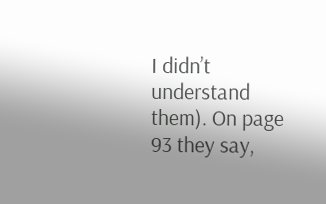I didn’t understand them). On page 93 they say,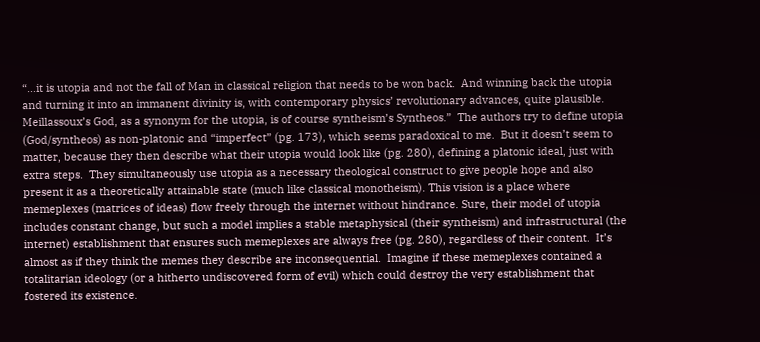“…it is utopia and not the fall of Man in classical religion that needs to be won back.  And winning back the utopia and turning it into an immanent divinity is, with contemporary physics’ revolutionary advances, quite plausible.  Meillassoux’s God, as a synonym for the utopia, is of course syntheism’s Syntheos.”  The authors try to define utopia (God/syntheos) as non-platonic and “imperfect” (pg. 173), which seems paradoxical to me.  But it doesn’t seem to matter, because they then describe what their utopia would look like (pg. 280), defining a platonic ideal, just with extra steps.  They simultaneously use utopia as a necessary theological construct to give people hope and also present it as a theoretically attainable state (much like classical monotheism). This vision is a place where memeplexes (matrices of ideas) flow freely through the internet without hindrance. Sure, their model of utopia includes constant change, but such a model implies a stable metaphysical (their syntheism) and infrastructural (the internet) establishment that ensures such memeplexes are always free (pg. 280), regardless of their content.  It’s almost as if they think the memes they describe are inconsequential.  Imagine if these memeplexes contained a totalitarian ideology (or a hitherto undiscovered form of evil) which could destroy the very establishment that fostered its existence.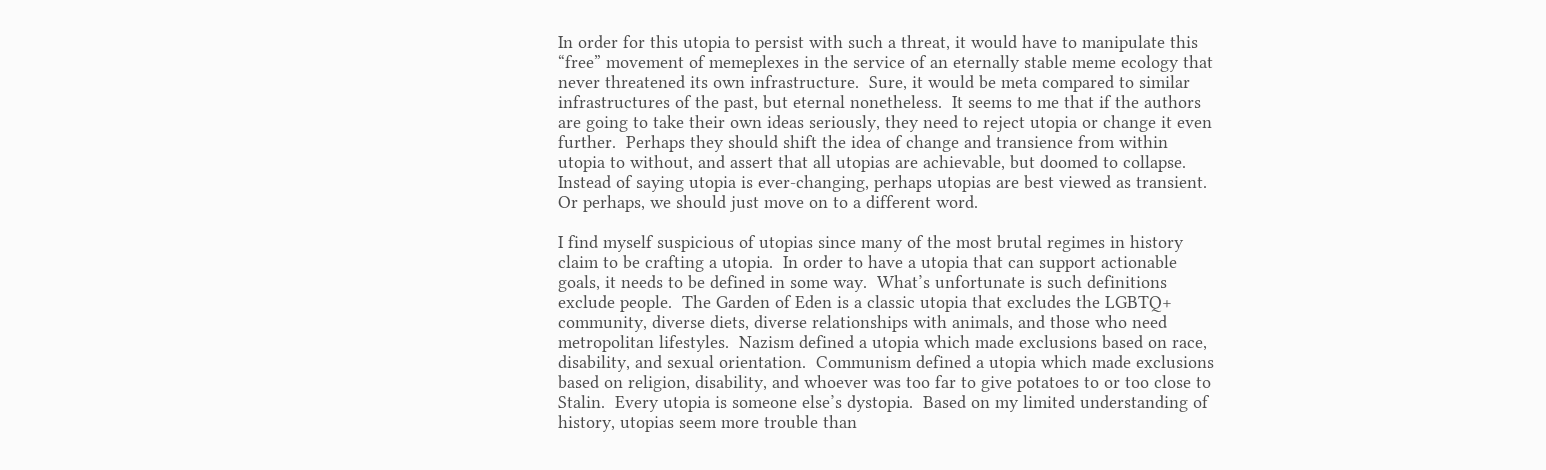In order for this utopia to persist with such a threat, it would have to manipulate this “free” movement of memeplexes in the service of an eternally stable meme ecology that never threatened its own infrastructure.  Sure, it would be meta compared to similar infrastructures of the past, but eternal nonetheless.  It seems to me that if the authors are going to take their own ideas seriously, they need to reject utopia or change it even further.  Perhaps they should shift the idea of change and transience from within utopia to without, and assert that all utopias are achievable, but doomed to collapse.  Instead of saying utopia is ever-changing, perhaps utopias are best viewed as transient.  Or perhaps, we should just move on to a different word.

I find myself suspicious of utopias since many of the most brutal regimes in history claim to be crafting a utopia.  In order to have a utopia that can support actionable goals, it needs to be defined in some way.  What’s unfortunate is such definitions exclude people.  The Garden of Eden is a classic utopia that excludes the LGBTQ+ community, diverse diets, diverse relationships with animals, and those who need metropolitan lifestyles.  Nazism defined a utopia which made exclusions based on race, disability, and sexual orientation.  Communism defined a utopia which made exclusions based on religion, disability, and whoever was too far to give potatoes to or too close to Stalin.  Every utopia is someone else’s dystopia.  Based on my limited understanding of history, utopias seem more trouble than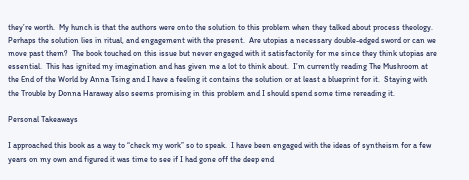they’re worth.  My hunch is that the authors were onto the solution to this problem when they talked about process theology.  Perhaps the solution lies in ritual, and engagement with the present.  Are utopias a necessary double-edged sword or can we move past them?  The book touched on this issue but never engaged with it satisfactorily for me since they think utopias are essential.  This has ignited my imagination and has given me a lot to think about.  I’m currently reading The Mushroom at the End of the World by Anna Tsing and I have a feeling it contains the solution or at least a blueprint for it.  Staying with the Trouble by Donna Haraway also seems promising in this problem and I should spend some time rereading it.

Personal Takeaways

I approached this book as a way to “check my work” so to speak.  I have been engaged with the ideas of syntheism for a few years on my own and figured it was time to see if I had gone off the deep end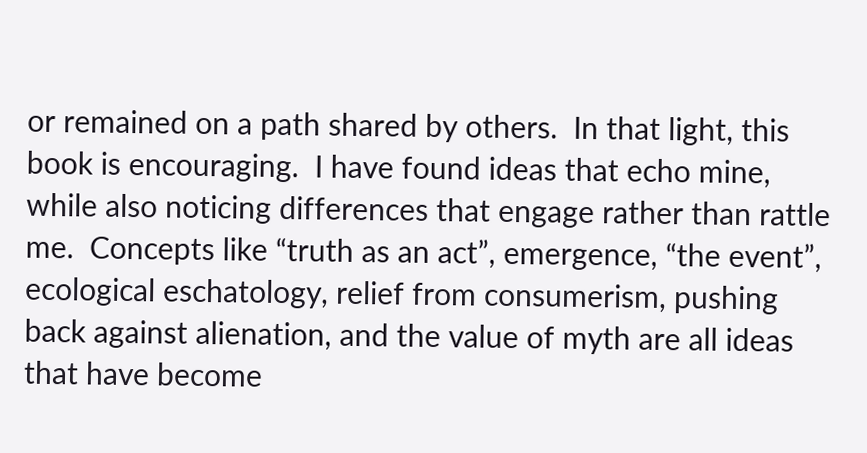or remained on a path shared by others.  In that light, this book is encouraging.  I have found ideas that echo mine, while also noticing differences that engage rather than rattle me.  Concepts like “truth as an act”, emergence, “the event”, ecological eschatology, relief from consumerism, pushing back against alienation, and the value of myth are all ideas that have become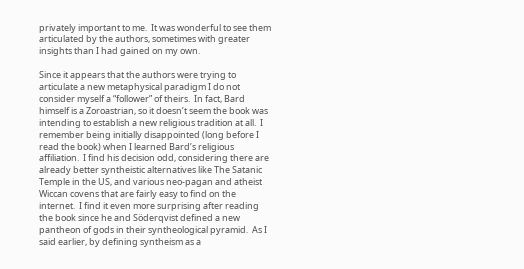privately important to me.  It was wonderful to see them articulated by the authors, sometimes with greater insights than I had gained on my own.

Since it appears that the authors were trying to articulate a new metaphysical paradigm I do not consider myself a “follower” of theirs.  In fact, Bard himself is a Zoroastrian, so it doesn’t seem the book was intending to establish a new religious tradition at all.  I remember being initially disappointed (long before I read the book) when I learned Bard’s religious affiliation.  I find his decision odd, considering there are already better syntheistic alternatives like The Satanic Temple in the US, and various neo-pagan and atheist Wiccan covens that are fairly easy to find on the internet.  I find it even more surprising after reading the book since he and Söderqvist defined a new pantheon of gods in their syntheological pyramid.  As I said earlier, by defining syntheism as a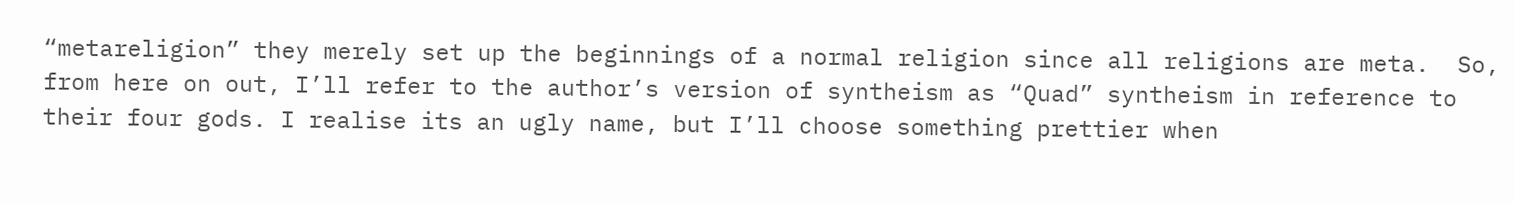“metareligion” they merely set up the beginnings of a normal religion since all religions are meta.  So, from here on out, I’ll refer to the author’s version of syntheism as “Quad” syntheism in reference to their four gods. I realise its an ugly name, but I’ll choose something prettier when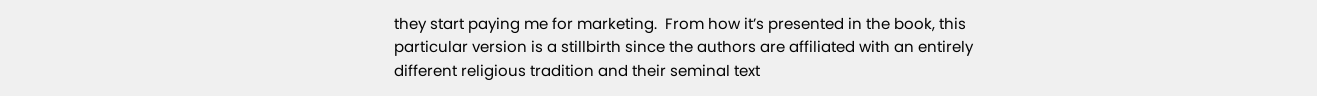they start paying me for marketing.  From how it’s presented in the book, this particular version is a stillbirth since the authors are affiliated with an entirely different religious tradition and their seminal text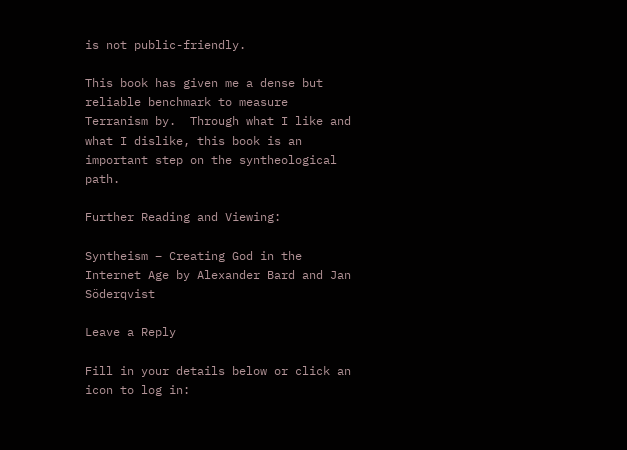is not public-friendly.

This book has given me a dense but reliable benchmark to measure Terranism by.  Through what I like and what I dislike, this book is an important step on the syntheological path.

Further Reading and Viewing:

Syntheism – Creating God in the Internet Age by Alexander Bard and Jan Söderqvist

Leave a Reply

Fill in your details below or click an icon to log in: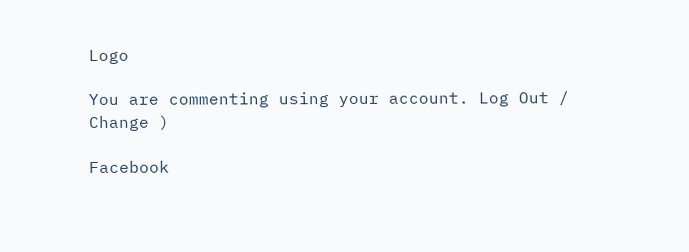Logo

You are commenting using your account. Log Out /  Change )

Facebook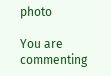photo

You are commenting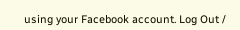using your Facebook account. Log Out /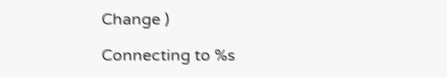Change )

Connecting to %s